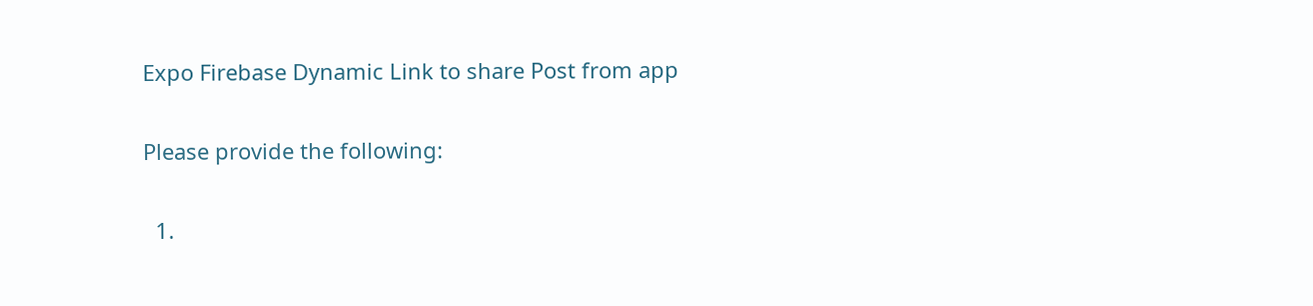Expo Firebase Dynamic Link to share Post from app

Please provide the following:

  1.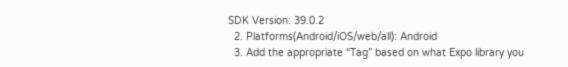SDK Version: 39.0.2
  2. Platforms(Android/iOS/web/all): Android
  3. Add the appropriate “Tag” based on what Expo library you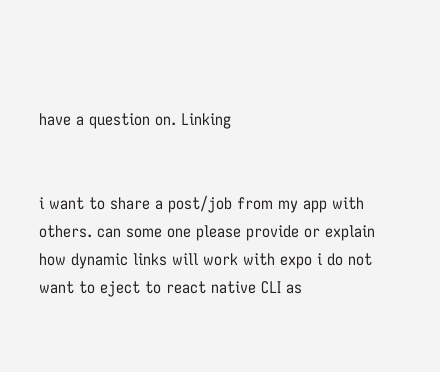have a question on. Linking


i want to share a post/job from my app with others. can some one please provide or explain how dynamic links will work with expo i do not want to eject to react native CLI as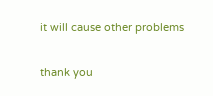it will cause other problems

thank you